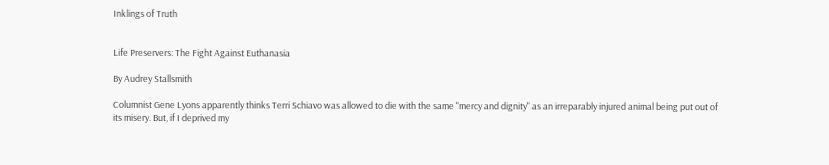Inklings of Truth


Life Preservers: The Fight Against Euthanasia

By Audrey Stallsmith

Columnist Gene Lyons apparently thinks Terri Schiavo was allowed to die with the same "mercy and dignity" as an irreparably injured animal being put out of its misery. But, if I deprived my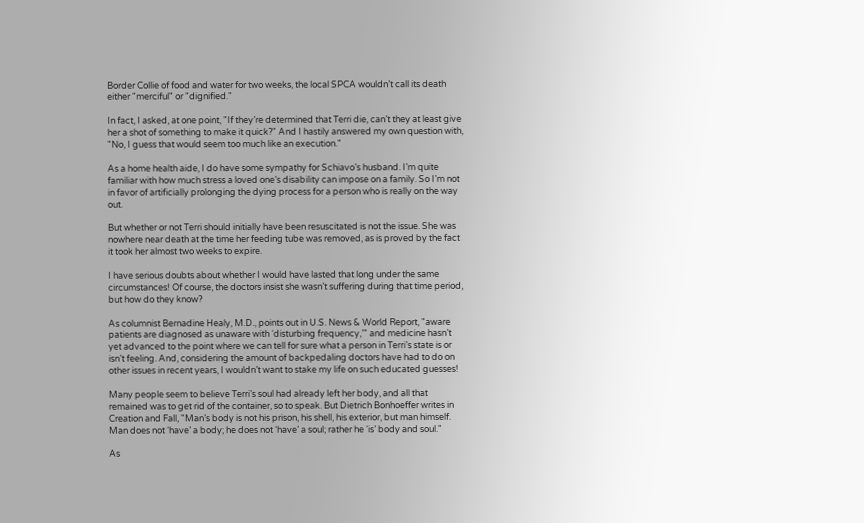Border Collie of food and water for two weeks, the local SPCA wouldn’t call its death either "merciful" or "dignified."

In fact, I asked, at one point, "If they’re determined that Terri die, can’t they at least give her a shot of something to make it quick?" And I hastily answered my own question with, "No, I guess that would seem too much like an execution."

As a home health aide, I do have some sympathy for Schiavo’s husband. I’m quite familiar with how much stress a loved one’s disability can impose on a family. So I’m not in favor of artificially prolonging the dying process for a person who is really on the way out.

But whether or not Terri should initially have been resuscitated is not the issue. She was nowhere near death at the time her feeding tube was removed, as is proved by the fact it took her almost two weeks to expire.

I have serious doubts about whether I would have lasted that long under the same circumstances! Of course, the doctors insist she wasn’t suffering during that time period, but how do they know?

As columnist Bernadine Healy, M.D., points out in U.S. News & World Report, "aware patients are diagnosed as unaware with ‘disturbing frequency,’" and medicine hasn’t yet advanced to the point where we can tell for sure what a person in Terri’s state is or isn’t feeling. And, considering the amount of backpedaling doctors have had to do on other issues in recent years, I wouldn’t want to stake my life on such educated guesses!

Many people seem to believe Terri’s soul had already left her body, and all that remained was to get rid of the container, so to speak. But Dietrich Bonhoeffer writes in Creation and Fall, "Man’s body is not his prison, his shell, his exterior, but man himself. Man does not ‘have’ a body; he does not ‘have’ a soul; rather he ‘is’ body and soul."

As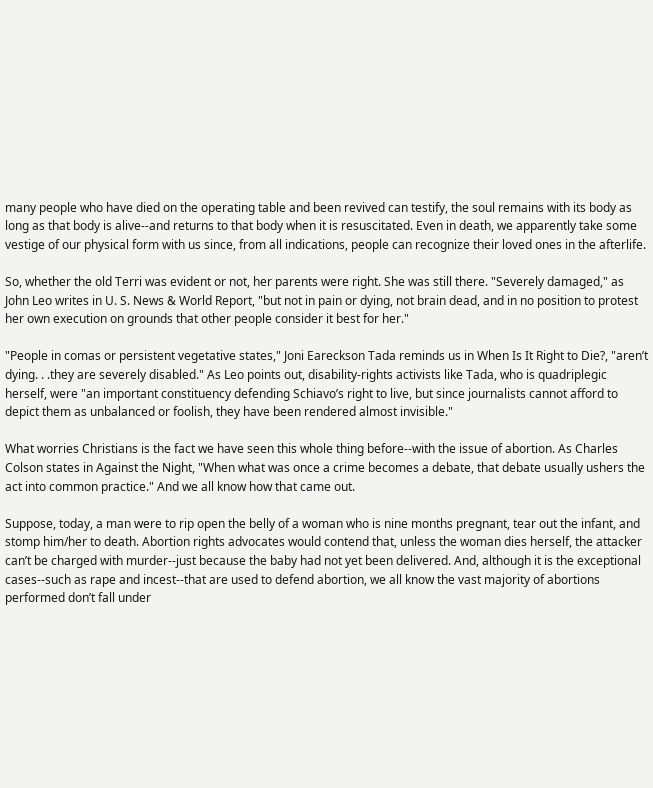many people who have died on the operating table and been revived can testify, the soul remains with its body as long as that body is alive--and returns to that body when it is resuscitated. Even in death, we apparently take some vestige of our physical form with us since, from all indications, people can recognize their loved ones in the afterlife.

So, whether the old Terri was evident or not, her parents were right. She was still there. "Severely damaged," as John Leo writes in U. S. News & World Report, "but not in pain or dying, not brain dead, and in no position to protest her own execution on grounds that other people consider it best for her."

"People in comas or persistent vegetative states," Joni Eareckson Tada reminds us in When Is It Right to Die?, "aren’t dying. . .they are severely disabled." As Leo points out, disability-rights activists like Tada, who is quadriplegic herself, were "an important constituency defending Schiavo’s right to live, but since journalists cannot afford to depict them as unbalanced or foolish, they have been rendered almost invisible."

What worries Christians is the fact we have seen this whole thing before--with the issue of abortion. As Charles Colson states in Against the Night, "When what was once a crime becomes a debate, that debate usually ushers the act into common practice." And we all know how that came out.

Suppose, today, a man were to rip open the belly of a woman who is nine months pregnant, tear out the infant, and stomp him/her to death. Abortion rights advocates would contend that, unless the woman dies herself, the attacker can’t be charged with murder--just because the baby had not yet been delivered. And, although it is the exceptional cases--such as rape and incest--that are used to defend abortion, we all know the vast majority of abortions performed don’t fall under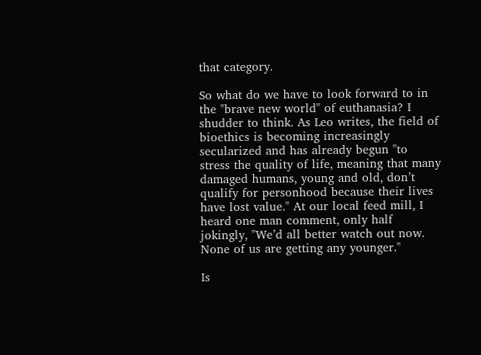that category.

So what do we have to look forward to in the "brave new world" of euthanasia? I shudder to think. As Leo writes, the field of bioethics is becoming increasingly secularized and has already begun "to stress the quality of life, meaning that many damaged humans, young and old, don’t qualify for personhood because their lives have lost value." At our local feed mill, I heard one man comment, only half jokingly, "We’d all better watch out now. None of us are getting any younger."

Is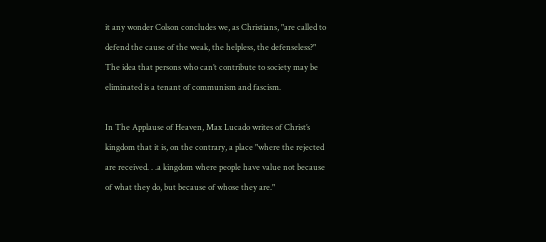it any wonder Colson concludes we, as Christians, "are called to defend the cause of the weak, the helpless, the defenseless?" The idea that persons who can’t contribute to society may be eliminated is a tenant of communism and fascism.

In The Applause of Heaven, Max Lucado writes of Christ’s kingdom that it is, on the contrary, a place "where the rejected are received. . .a kingdom where people have value not because of what they do, but because of whose they are."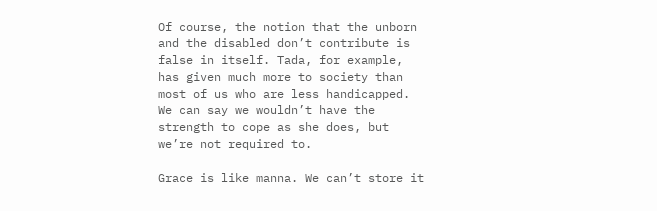Of course, the notion that the unborn and the disabled don’t contribute is false in itself. Tada, for example, has given much more to society than most of us who are less handicapped. We can say we wouldn’t have the strength to cope as she does, but we’re not required to.

Grace is like manna. We can’t store it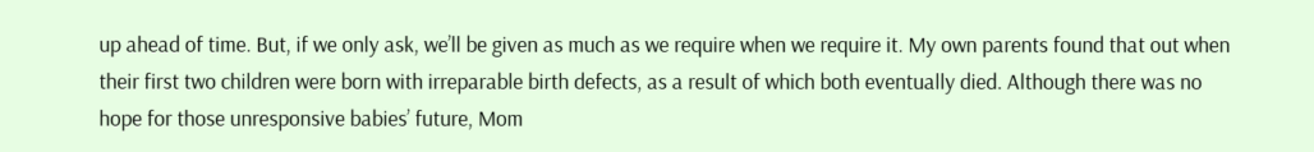up ahead of time. But, if we only ask, we’ll be given as much as we require when we require it. My own parents found that out when their first two children were born with irreparable birth defects, as a result of which both eventually died. Although there was no hope for those unresponsive babies’ future, Mom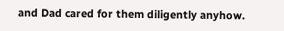and Dad cared for them diligently anyhow.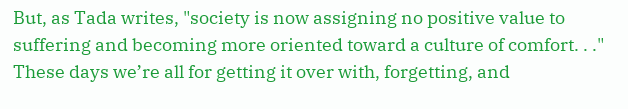But, as Tada writes, "society is now assigning no positive value to suffering and becoming more oriented toward a culture of comfort. . ." These days we’re all for getting it over with, forgetting, and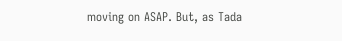moving on ASAP. But, as Tada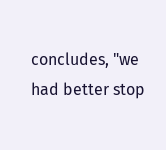concludes, "we had better stop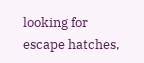looking for escape hatches,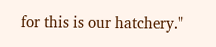for this is our hatchery."